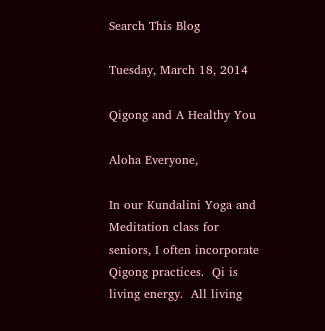Search This Blog

Tuesday, March 18, 2014

Qigong and A Healthy You

Aloha Everyone,

In our Kundalini Yoga and Meditation class for seniors, I often incorporate Qigong practices.  Qi is living energy.  All living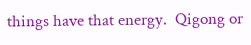things have that energy.  Qigong or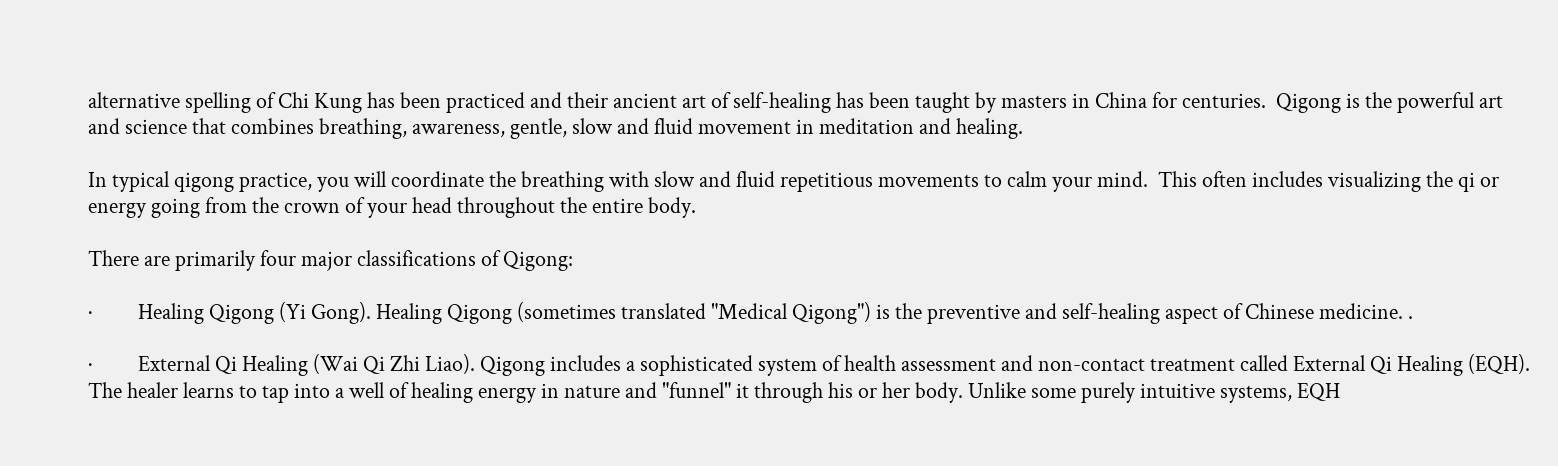alternative spelling of Chi Kung has been practiced and their ancient art of self-healing has been taught by masters in China for centuries.  Qigong is the powerful art and science that combines breathing, awareness, gentle, slow and fluid movement in meditation and healing.

In typical qigong practice, you will coordinate the breathing with slow and fluid repetitious movements to calm your mind.  This often includes visualizing the qi or energy going from the crown of your head throughout the entire body.

There are primarily four major classifications of Qigong:

·         Healing Qigong (Yi Gong). Healing Qigong (sometimes translated "Medical Qigong") is the preventive and self-healing aspect of Chinese medicine. .

·         External Qi Healing (Wai Qi Zhi Liao). Qigong includes a sophisticated system of health assessment and non-contact treatment called External Qi Healing (EQH). The healer learns to tap into a well of healing energy in nature and "funnel" it through his or her body. Unlike some purely intuitive systems, EQH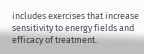includes exercises that increase sensitivity to energy fields and efficacy of treatment.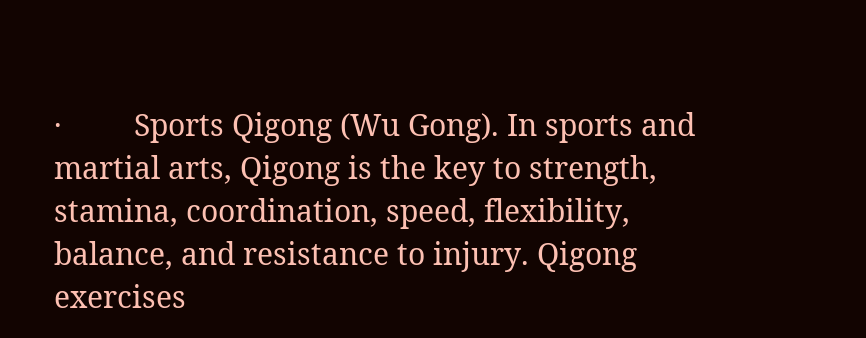·         Sports Qigong (Wu Gong). In sports and martial arts, Qigong is the key to strength, stamina, coordination, speed, flexibility, balance, and resistance to injury. Qigong exercises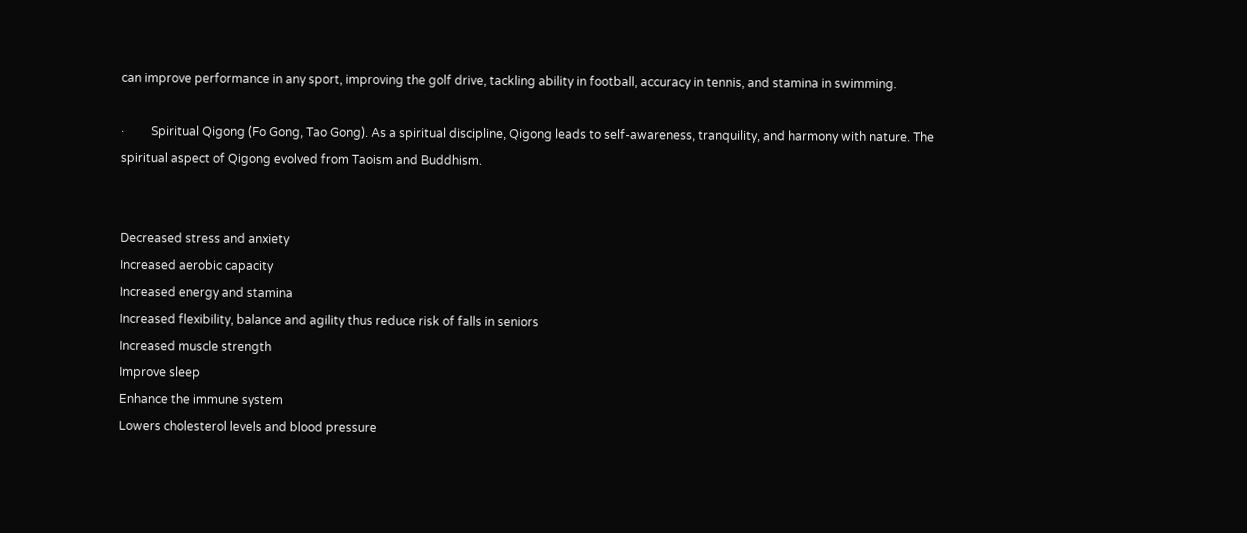can improve performance in any sport, improving the golf drive, tackling ability in football, accuracy in tennis, and stamina in swimming.

·         Spiritual Qigong (Fo Gong, Tao Gong). As a spiritual discipline, Qigong leads to self-awareness, tranquility, and harmony with nature. The spiritual aspect of Qigong evolved from Taoism and Buddhism.


Decreased stress and anxiety
Increased aerobic capacity
Increased energy and stamina
Increased flexibility, balance and agility thus reduce risk of falls in seniors
Increased muscle strength
Improve sleep
Enhance the immune system
Lowers cholesterol levels and blood pressure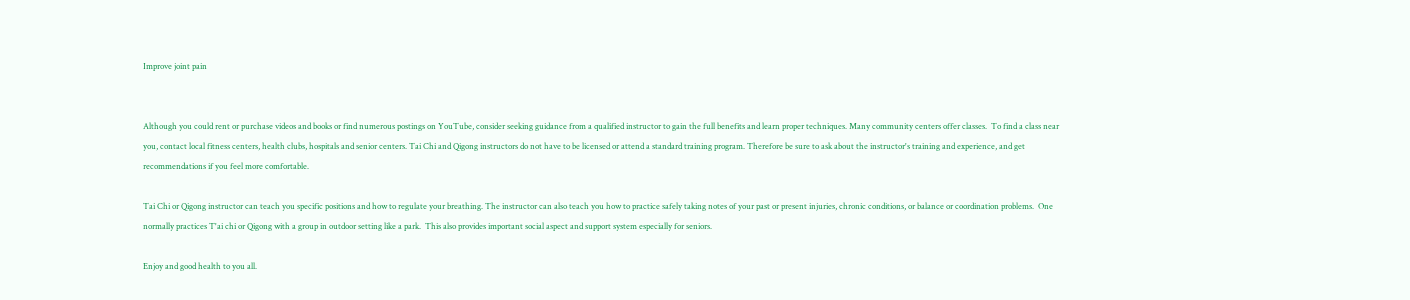Improve joint pain


Although you could rent or purchase videos and books or find numerous postings on YouTube, consider seeking guidance from a qualified instructor to gain the full benefits and learn proper techniques. Many community centers offer classes.  To find a class near you, contact local fitness centers, health clubs, hospitals and senior centers. Tai Chi and Qigong instructors do not have to be licensed or attend a standard training program. Therefore be sure to ask about the instructor's training and experience, and get recommendations if you feel more comfortable.

Tai Chi or Qigong instructor can teach you specific positions and how to regulate your breathing. The instructor can also teach you how to practice safely taking notes of your past or present injuries, chronic conditions, or balance or coordination problems.  One normally practices T'ai chi or Qigong with a group in outdoor setting like a park.  This also provides important social aspect and support system especially for seniors.

Enjoy and good health to you all.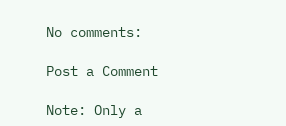No comments:

Post a Comment

Note: Only a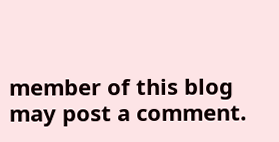member of this blog may post a comment.